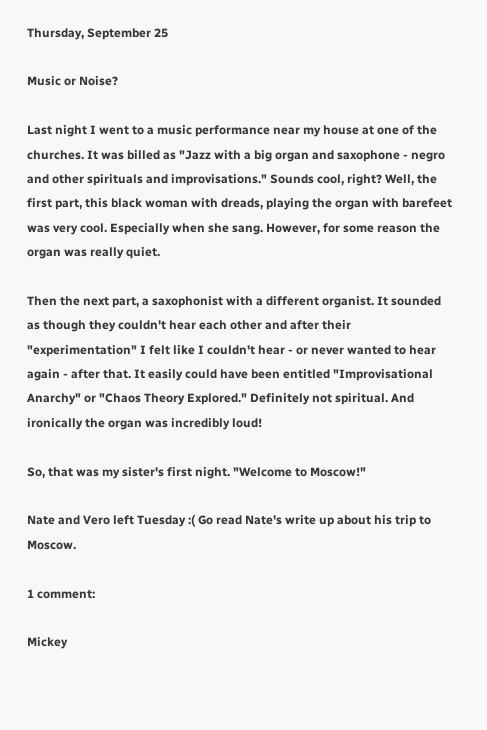Thursday, September 25

Music or Noise?

Last night I went to a music performance near my house at one of the churches. It was billed as "Jazz with a big organ and saxophone - negro and other spirituals and improvisations." Sounds cool, right? Well, the first part, this black woman with dreads, playing the organ with barefeet was very cool. Especially when she sang. However, for some reason the organ was really quiet.

Then the next part, a saxophonist with a different organist. It sounded as though they couldn't hear each other and after their "experimentation" I felt like I couldn't hear - or never wanted to hear again - after that. It easily could have been entitled "Improvisational Anarchy" or "Chaos Theory Explored." Definitely not spiritual. And ironically the organ was incredibly loud!

So, that was my sister's first night. "Welcome to Moscow!"

Nate and Vero left Tuesday :( Go read Nate's write up about his trip to Moscow.

1 comment:

Mickey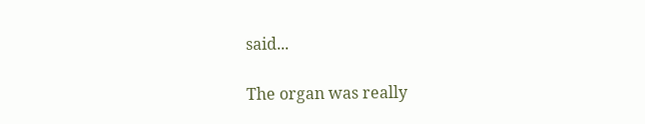said...

The organ was really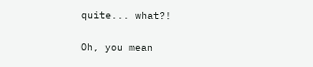quite... what?!

Oh, you mean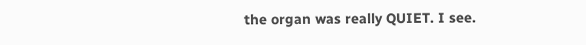the organ was really QUIET. I see.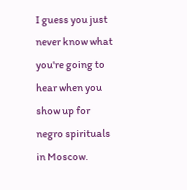I guess you just never know what you're going to hear when you show up for negro spirituals in Moscow.